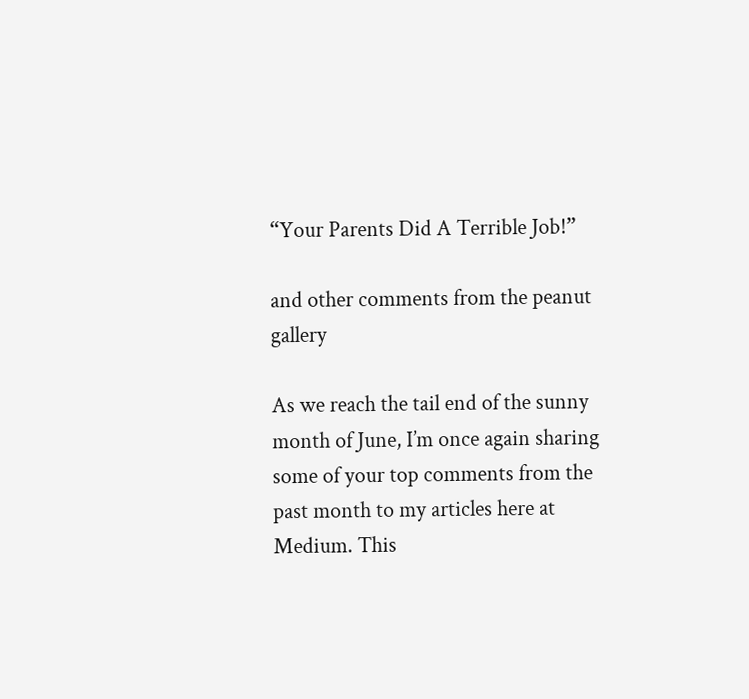“Your Parents Did A Terrible Job!”

and other comments from the peanut gallery

As we reach the tail end of the sunny month of June, I’m once again sharing some of your top comments from the past month to my articles here at Medium. This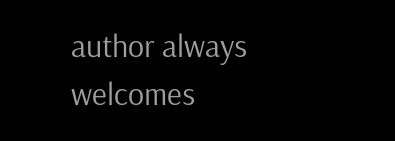author always welcomes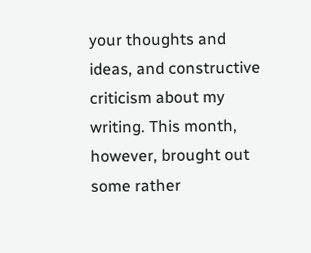your thoughts and ideas, and constructive criticism about my writing. This month, however, brought out some rather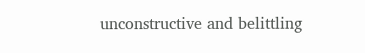unconstructive and belittling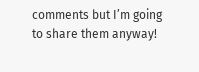comments but I’m going to share them anyway!